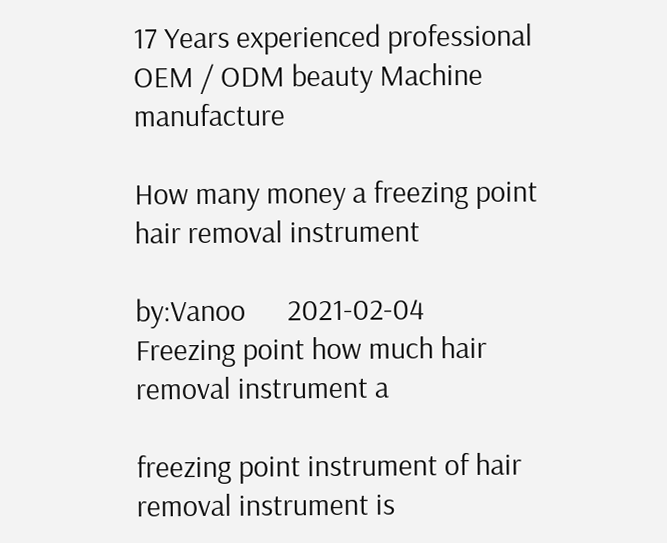17 Years experienced professional OEM / ODM beauty Machine manufacture

How many money a freezing point hair removal instrument

by:Vanoo      2021-02-04
Freezing point how much hair removal instrument a

freezing point instrument of hair removal instrument is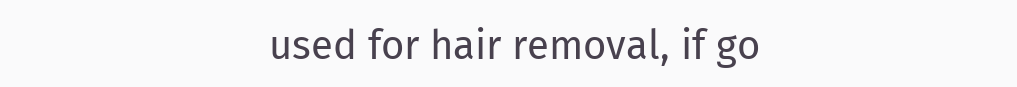used for hair removal, if go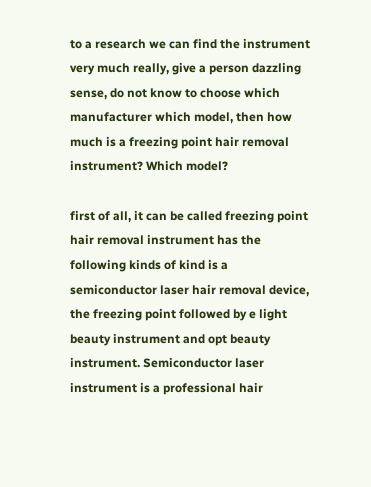to a research we can find the instrument very much really, give a person dazzling sense, do not know to choose which manufacturer which model, then how much is a freezing point hair removal instrument? Which model?

first of all, it can be called freezing point hair removal instrument has the following kinds of kind is a semiconductor laser hair removal device, the freezing point followed by e light beauty instrument and opt beauty instrument. Semiconductor laser instrument is a professional hair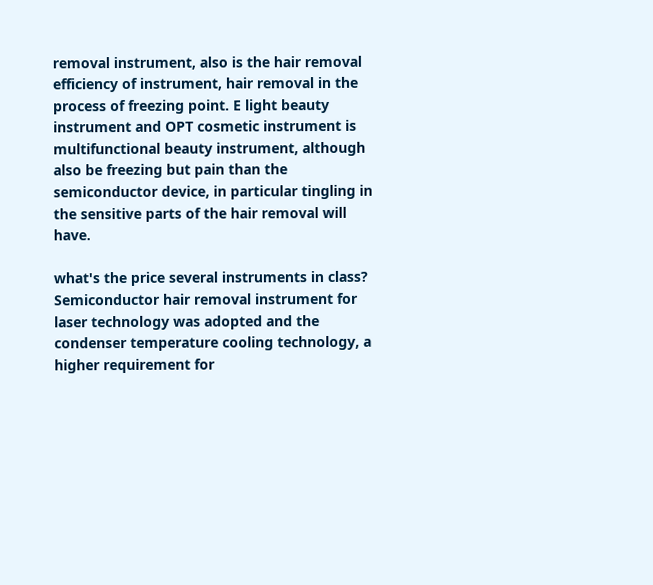removal instrument, also is the hair removal efficiency of instrument, hair removal in the process of freezing point. E light beauty instrument and OPT cosmetic instrument is multifunctional beauty instrument, although also be freezing but pain than the semiconductor device, in particular tingling in the sensitive parts of the hair removal will have.

what's the price several instruments in class? Semiconductor hair removal instrument for laser technology was adopted and the condenser temperature cooling technology, a higher requirement for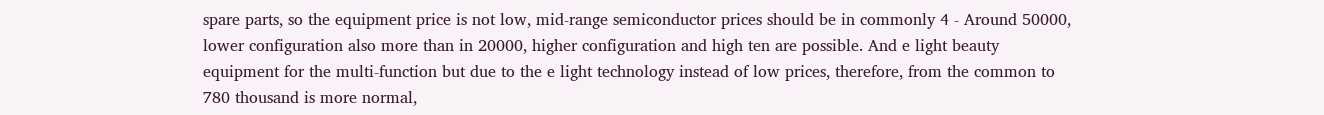spare parts, so the equipment price is not low, mid-range semiconductor prices should be in commonly 4 - Around 50000, lower configuration also more than in 20000, higher configuration and high ten are possible. And e light beauty equipment for the multi-function but due to the e light technology instead of low prices, therefore, from the common to 780 thousand is more normal,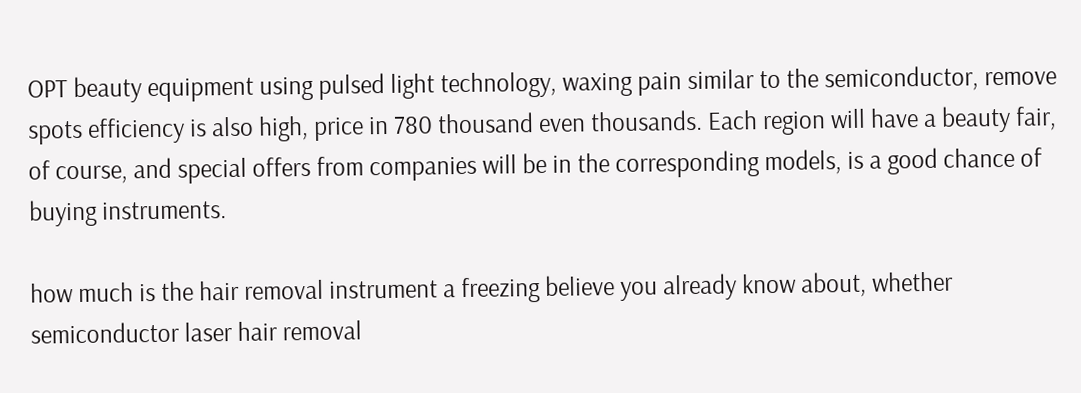OPT beauty equipment using pulsed light technology, waxing pain similar to the semiconductor, remove spots efficiency is also high, price in 780 thousand even thousands. Each region will have a beauty fair, of course, and special offers from companies will be in the corresponding models, is a good chance of buying instruments.

how much is the hair removal instrument a freezing believe you already know about, whether semiconductor laser hair removal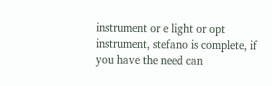instrument or e light or opt instrument, stefano is complete, if you have the need can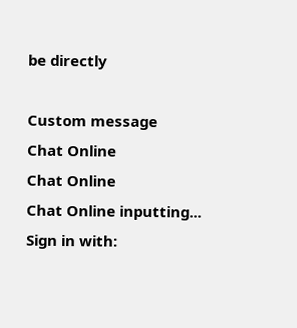be directly

Custom message
Chat Online
Chat Online
Chat Online inputting...
Sign in with: